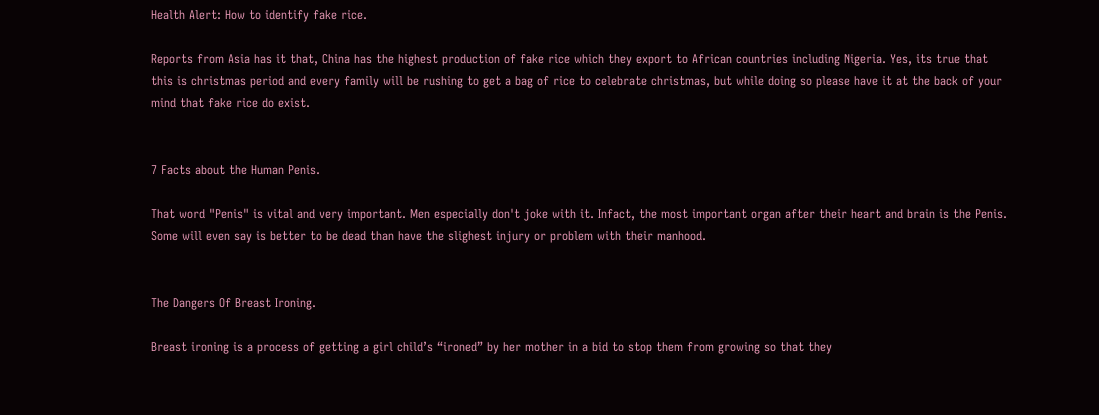Health Alert: How to identify fake rice.

Reports from Asia has it that, China has the highest production of fake rice which they export to African countries including Nigeria. Yes, its true that this is christmas period and every family will be rushing to get a bag of rice to celebrate christmas, but while doing so please have it at the back of your mind that fake rice do exist.


7 Facts about the Human Penis.

That word "Penis" is vital and very important. Men especially don't joke with it. Infact, the most important organ after their heart and brain is the Penis. Some will even say is better to be dead than have the slighest injury or problem with their manhood.


The Dangers Of Breast Ironing.

Breast ironing is a process of getting a girl child’s “ironed” by her mother in a bid to stop them from growing so that they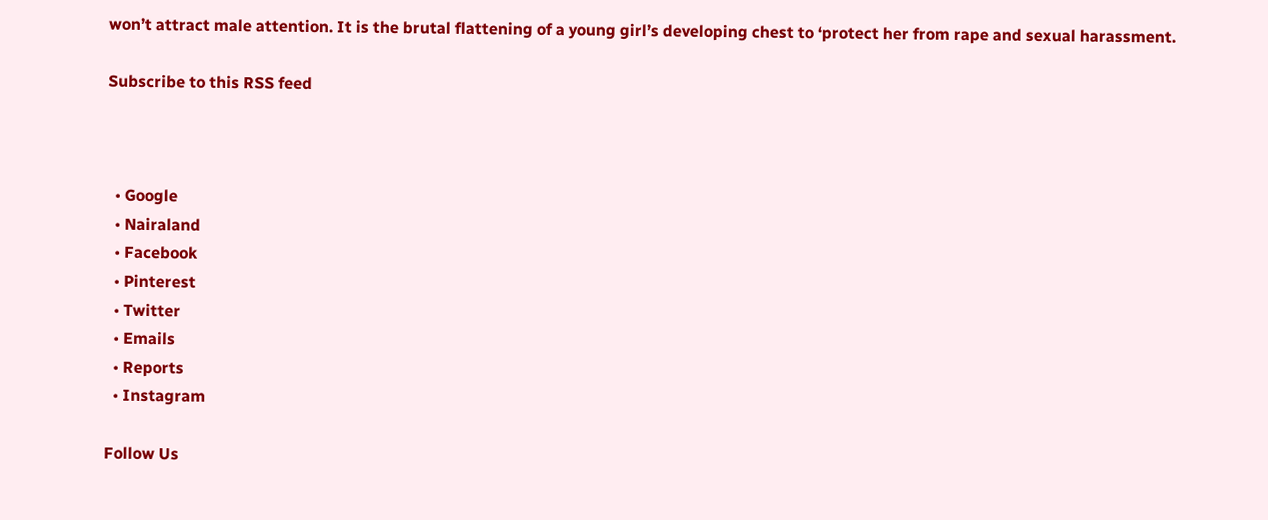won’t attract male attention. It is the brutal flattening of a young girl’s developing chest to ‘protect her from rape and sexual harassment.

Subscribe to this RSS feed



  • Google
  • Nairaland
  • Facebook
  • Pinterest
  • Twitter
  • Emails
  • Reports
  • Instagram

Follow Us